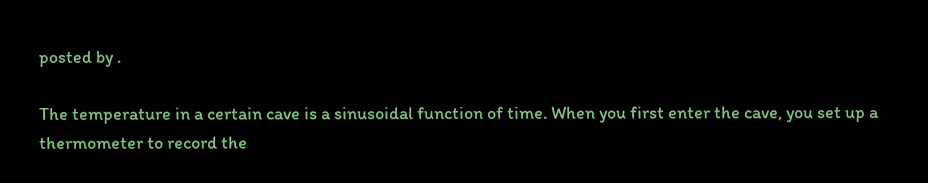posted by .

The temperature in a certain cave is a sinusoidal function of time. When you first enter the cave, you set up a thermometer to record the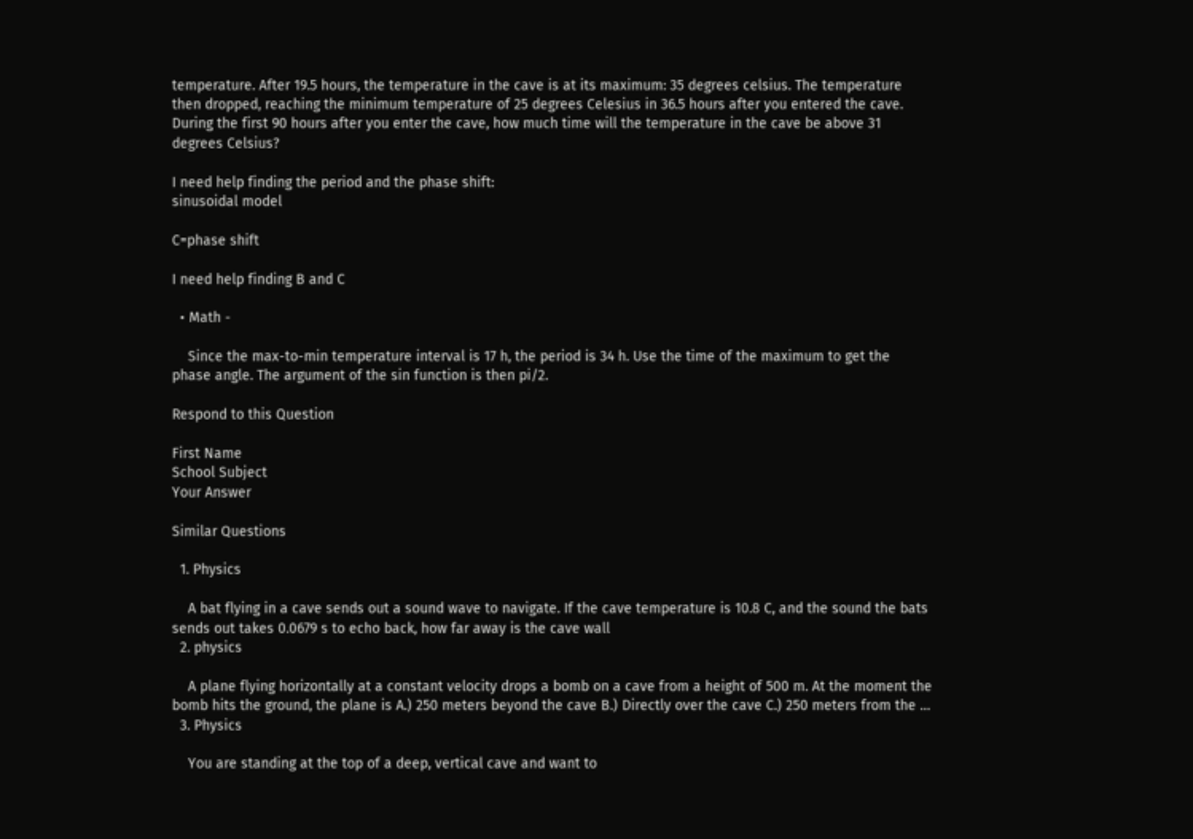temperature. After 19.5 hours, the temperature in the cave is at its maximum: 35 degrees celsius. The temperature then dropped, reaching the minimum temperature of 25 degrees Celesius in 36.5 hours after you entered the cave.
During the first 90 hours after you enter the cave, how much time will the temperature in the cave be above 31 degrees Celsius?

I need help finding the period and the phase shift:
sinusoidal model

C=phase shift

I need help finding B and C

  • Math -

    Since the max-to-min temperature interval is 17 h, the period is 34 h. Use the time of the maximum to get the phase angle. The argument of the sin function is then pi/2.

Respond to this Question

First Name
School Subject
Your Answer

Similar Questions

  1. Physics

    A bat flying in a cave sends out a sound wave to navigate. If the cave temperature is 10.8 C, and the sound the bats sends out takes 0.0679 s to echo back, how far away is the cave wall
  2. physics

    A plane flying horizontally at a constant velocity drops a bomb on a cave from a height of 500 m. At the moment the bomb hits the ground, the plane is A.) 250 meters beyond the cave B.) Directly over the cave C.) 250 meters from the …
  3. Physics

    You are standing at the top of a deep, vertical cave and want to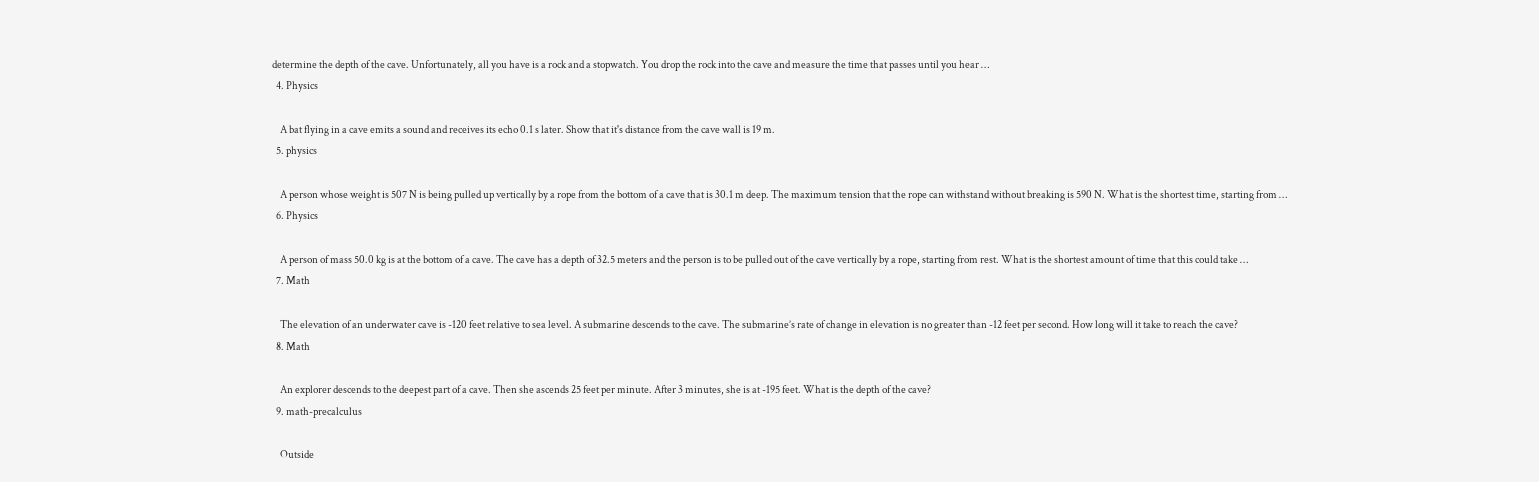determine the depth of the cave. Unfortunately, all you have is a rock and a stopwatch. You drop the rock into the cave and measure the time that passes until you hear …
  4. Physics

    A bat flying in a cave emits a sound and receives its echo 0.1 s later. Show that it's distance from the cave wall is 19 m.
  5. physics

    A person whose weight is 507 N is being pulled up vertically by a rope from the bottom of a cave that is 30.1 m deep. The maximum tension that the rope can withstand without breaking is 590 N. What is the shortest time, starting from …
  6. Physics

    A person of mass 50.0 kg is at the bottom of a cave. The cave has a depth of 32.5 meters and the person is to be pulled out of the cave vertically by a rope, starting from rest. What is the shortest amount of time that this could take …
  7. Math

    The elevation of an underwater cave is -120 feet relative to sea level. A submarine descends to the cave. The submarine’s rate of change in elevation is no greater than -12 feet per second. How long will it take to reach the cave?
  8. Math

    An explorer descends to the deepest part of a cave. Then she ascends 25 feet per minute. After 3 minutes, she is at -195 feet. What is the depth of the cave?
  9. math-precalculus

    Outside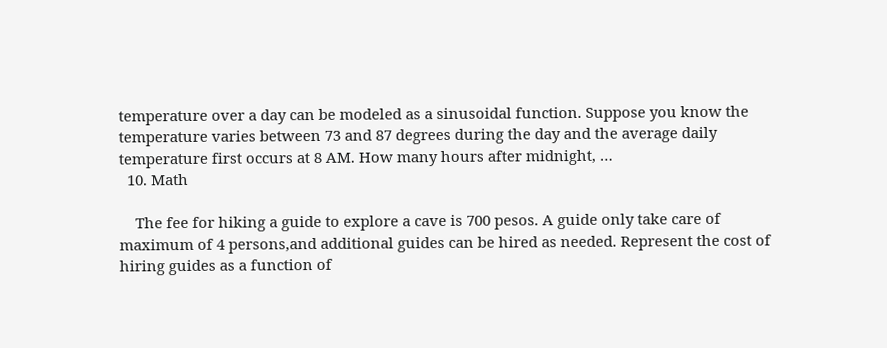temperature over a day can be modeled as a sinusoidal function. Suppose you know the temperature varies between 73 and 87 degrees during the day and the average daily temperature first occurs at 8 AM. How many hours after midnight, …
  10. Math

    The fee for hiking a guide to explore a cave is 700 pesos. A guide only take care of maximum of 4 persons,and additional guides can be hired as needed. Represent the cost of hiring guides as a function of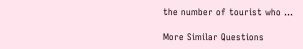the number of tourist who …

More Similar Questions